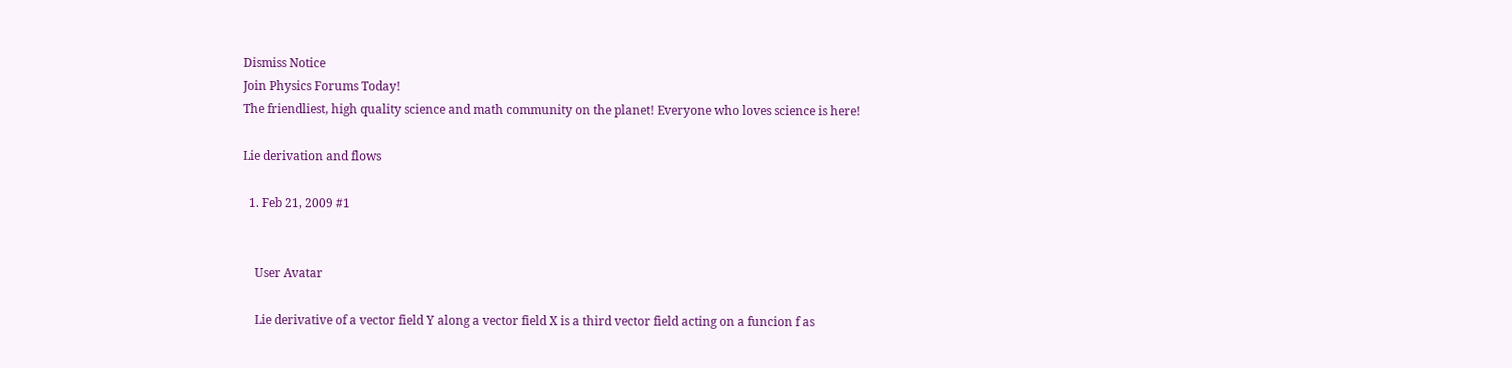Dismiss Notice
Join Physics Forums Today!
The friendliest, high quality science and math community on the planet! Everyone who loves science is here!

Lie derivation and flows

  1. Feb 21, 2009 #1


    User Avatar

    Lie derivative of a vector field Y along a vector field X is a third vector field acting on a funcion f as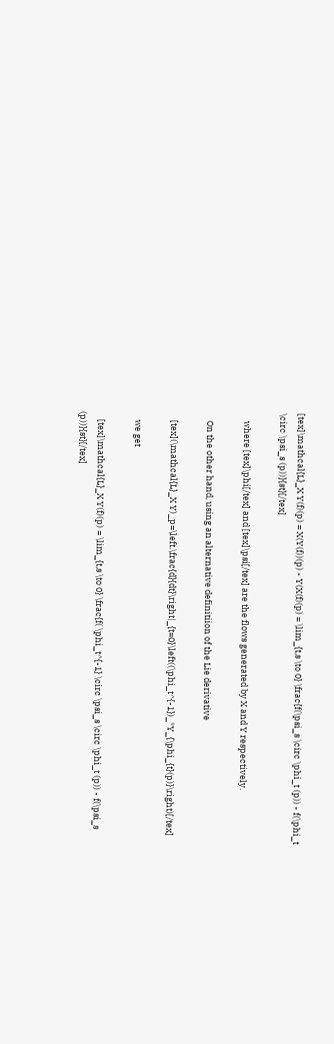[tex]\mathcal{L}_X Y(f)(p) = X(Y(f))(p) - Y(X(f)(p) = \lim_{t,s \to 0} \frac{f(\psi_s \circ \phi_t (p)) - f(\phi_t \circ \psi_s (p))}{st}[/tex]

    where [tex]\phi[/tex] and [tex]\psi[/tex] are the flows generated by X and Y respectively.

    On the other hand, using an alternative definitiion of the Lie derivative

    [tex](\mathcal{L}_X Y)_p=\left.\frac{d}{dt}\right|_{t=0}\left((\phi_t^{-1})_*Y_{\phi_{t}(p)}\right)[/tex]

    we get

    [tex]\mathcal{L}_X Y(f)(p) = \lim_{t,s \to 0} \frac{f( \phi_t^{-1} \circ \psi_s \circ \phi_t (p)) - f(\psi_s (p))}{st}[/tex]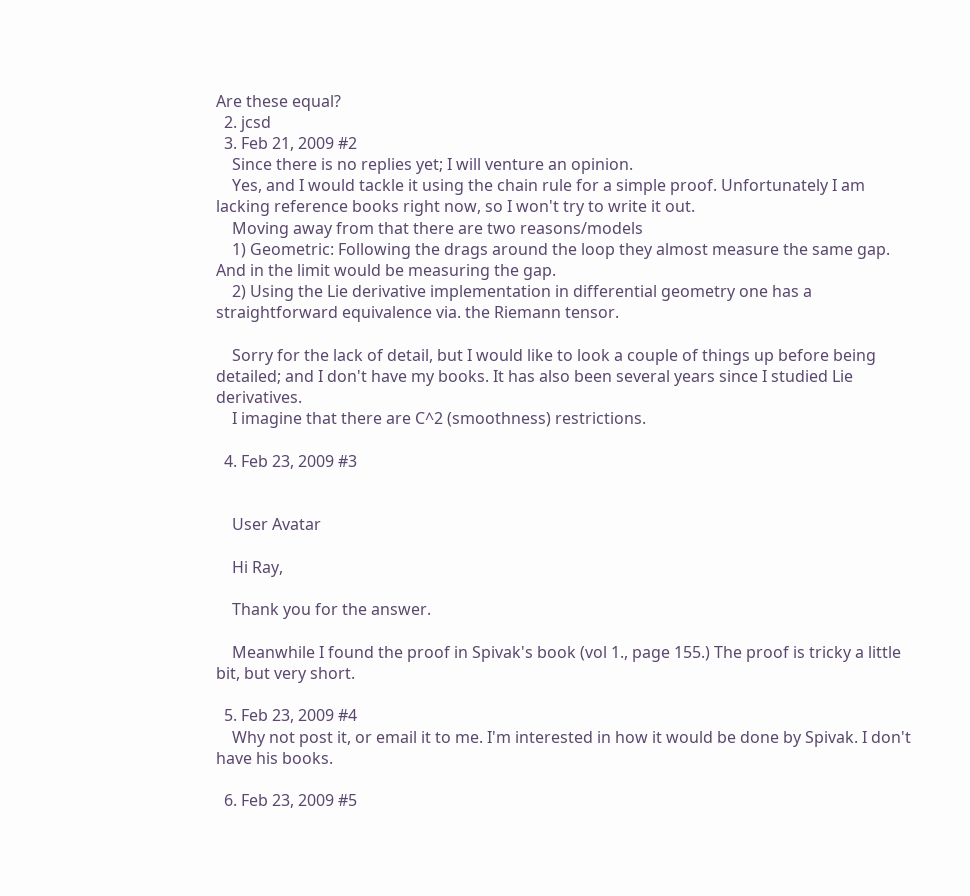Are these equal?
  2. jcsd
  3. Feb 21, 2009 #2
    Since there is no replies yet; I will venture an opinion.
    Yes, and I would tackle it using the chain rule for a simple proof. Unfortunately I am lacking reference books right now, so I won't try to write it out.
    Moving away from that there are two reasons/models
    1) Geometric: Following the drags around the loop they almost measure the same gap. And in the limit would be measuring the gap.
    2) Using the Lie derivative implementation in differential geometry one has a straightforward equivalence via. the Riemann tensor.

    Sorry for the lack of detail, but I would like to look a couple of things up before being detailed; and I don't have my books. It has also been several years since I studied Lie derivatives.
    I imagine that there are C^2 (smoothness) restrictions.

  4. Feb 23, 2009 #3


    User Avatar

    Hi Ray,

    Thank you for the answer.

    Meanwhile I found the proof in Spivak's book (vol 1., page 155.) The proof is tricky a little bit, but very short.

  5. Feb 23, 2009 #4
    Why not post it, or email it to me. I'm interested in how it would be done by Spivak. I don't have his books.

  6. Feb 23, 2009 #5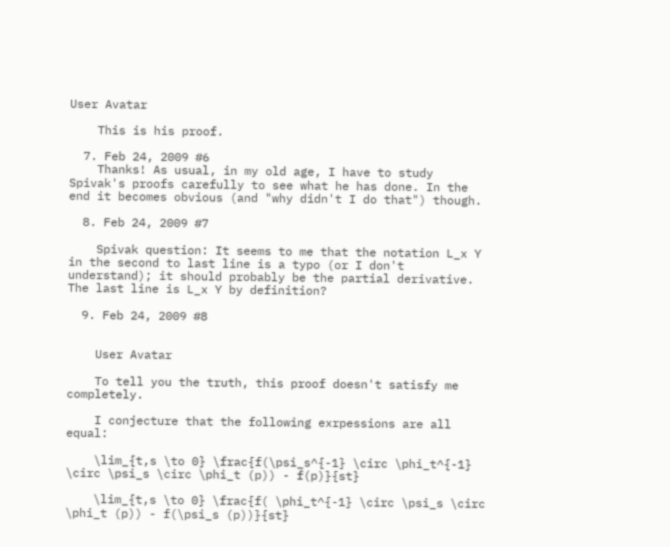User Avatar

    This is his proof.

  7. Feb 24, 2009 #6
    Thanks! As usual, in my old age, I have to study Spivak's proofs carefully to see what he has done. In the end it becomes obvious (and "why didn't I do that") though.

  8. Feb 24, 2009 #7

    Spivak question: It seems to me that the notation L_x Y in the second to last line is a typo (or I don't understand); it should probably be the partial derivative. The last line is L_x Y by definition?

  9. Feb 24, 2009 #8


    User Avatar

    To tell you the truth, this proof doesn't satisfy me completely.

    I conjecture that the following exrpessions are all equal:

    \lim_{t,s \to 0} \frac{f(\psi_s^{-1} \circ \phi_t^{-1} \circ \psi_s \circ \phi_t (p)) - f(p)}{st}

    \lim_{t,s \to 0} \frac{f( \phi_t^{-1} \circ \psi_s \circ \phi_t (p)) - f(\psi_s (p))}{st}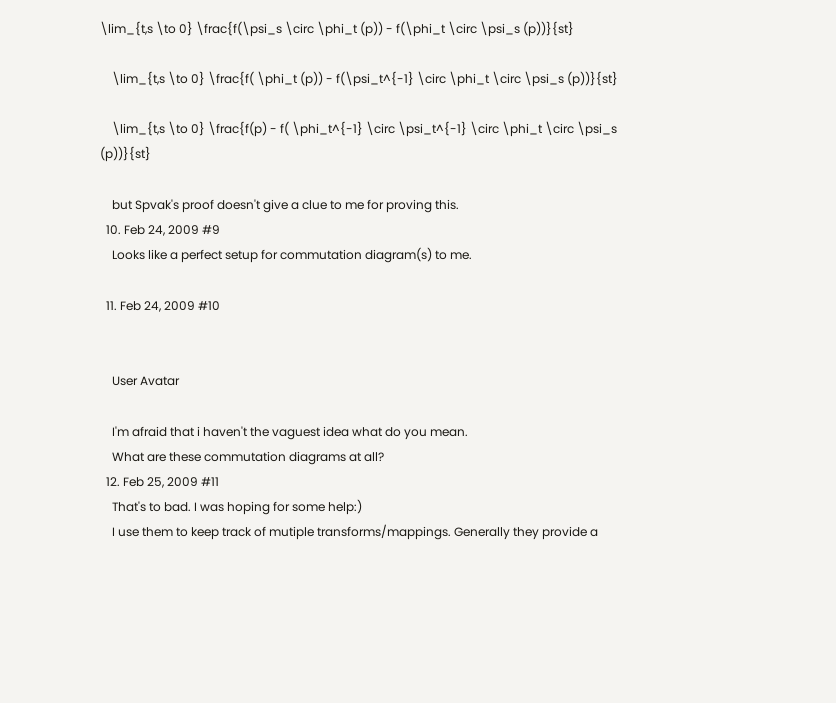\lim_{t,s \to 0} \frac{f(\psi_s \circ \phi_t (p)) - f(\phi_t \circ \psi_s (p))}{st}

    \lim_{t,s \to 0} \frac{f( \phi_t (p)) - f(\psi_t^{-1} \circ \phi_t \circ \psi_s (p))}{st}

    \lim_{t,s \to 0} \frac{f(p) - f( \phi_t^{-1} \circ \psi_t^{-1} \circ \phi_t \circ \psi_s (p))}{st}

    but Spvak's proof doesn't give a clue to me for proving this.
  10. Feb 24, 2009 #9
    Looks like a perfect setup for commutation diagram(s) to me.

  11. Feb 24, 2009 #10


    User Avatar

    I'm afraid that i haven't the vaguest idea what do you mean.
    What are these commutation diagrams at all?
  12. Feb 25, 2009 #11
    That's to bad. I was hoping for some help:)
    I use them to keep track of mutiple transforms/mappings. Generally they provide a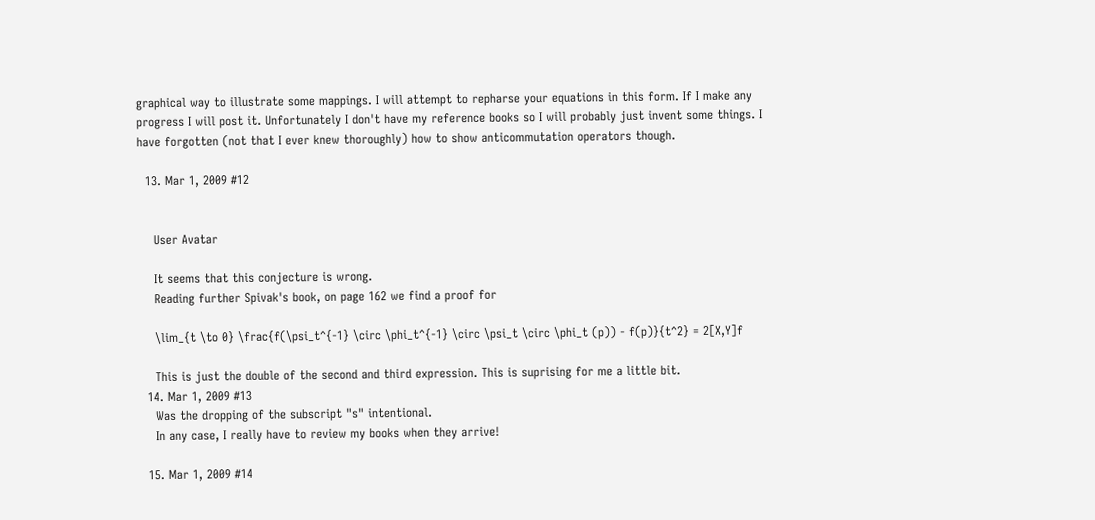graphical way to illustrate some mappings. I will attempt to repharse your equations in this form. If I make any progress I will post it. Unfortunately I don't have my reference books so I will probably just invent some things. I have forgotten (not that I ever knew thoroughly) how to show anticommutation operators though.

  13. Mar 1, 2009 #12


    User Avatar

    It seems that this conjecture is wrong.
    Reading further Spivak's book, on page 162 we find a proof for

    \lim_{t \to 0} \frac{f(\psi_t^{-1} \circ \phi_t^{-1} \circ \psi_t \circ \phi_t (p)) - f(p)}{t^2} = 2[X,Y]f

    This is just the double of the second and third expression. This is suprising for me a little bit.
  14. Mar 1, 2009 #13
    Was the dropping of the subscript "s" intentional.
    In any case, I really have to review my books when they arrive!

  15. Mar 1, 2009 #14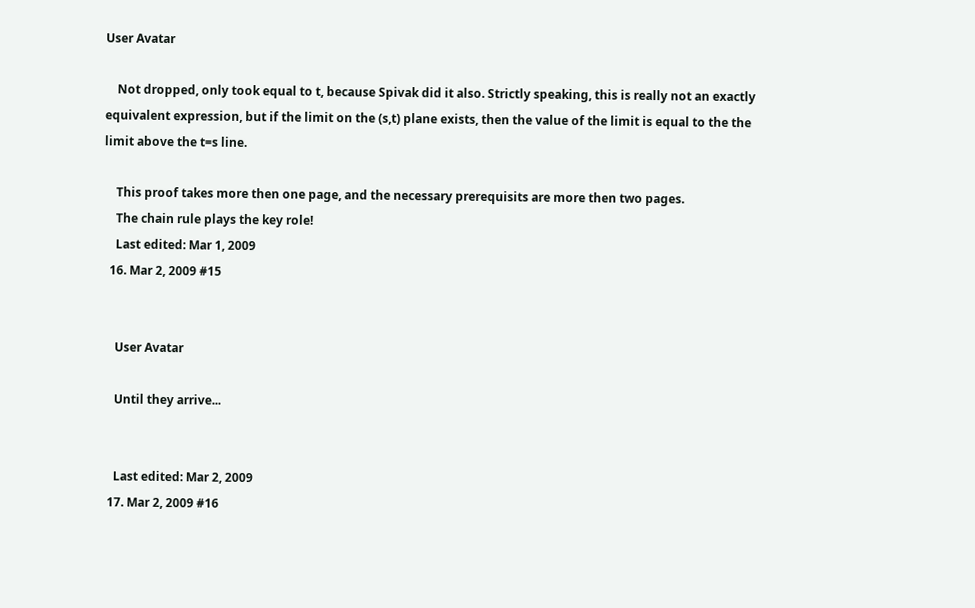User Avatar

    Not dropped, only took equal to t, because Spivak did it also. Strictly speaking, this is really not an exactly equivalent expression, but if the limit on the (s,t) plane exists, then the value of the limit is equal to the the limit above the t=s line.

    This proof takes more then one page, and the necessary prerequisits are more then two pages.
    The chain rule plays the key role!
    Last edited: Mar 1, 2009
  16. Mar 2, 2009 #15


    User Avatar

    Until they arrive...


    Last edited: Mar 2, 2009
  17. Mar 2, 2009 #16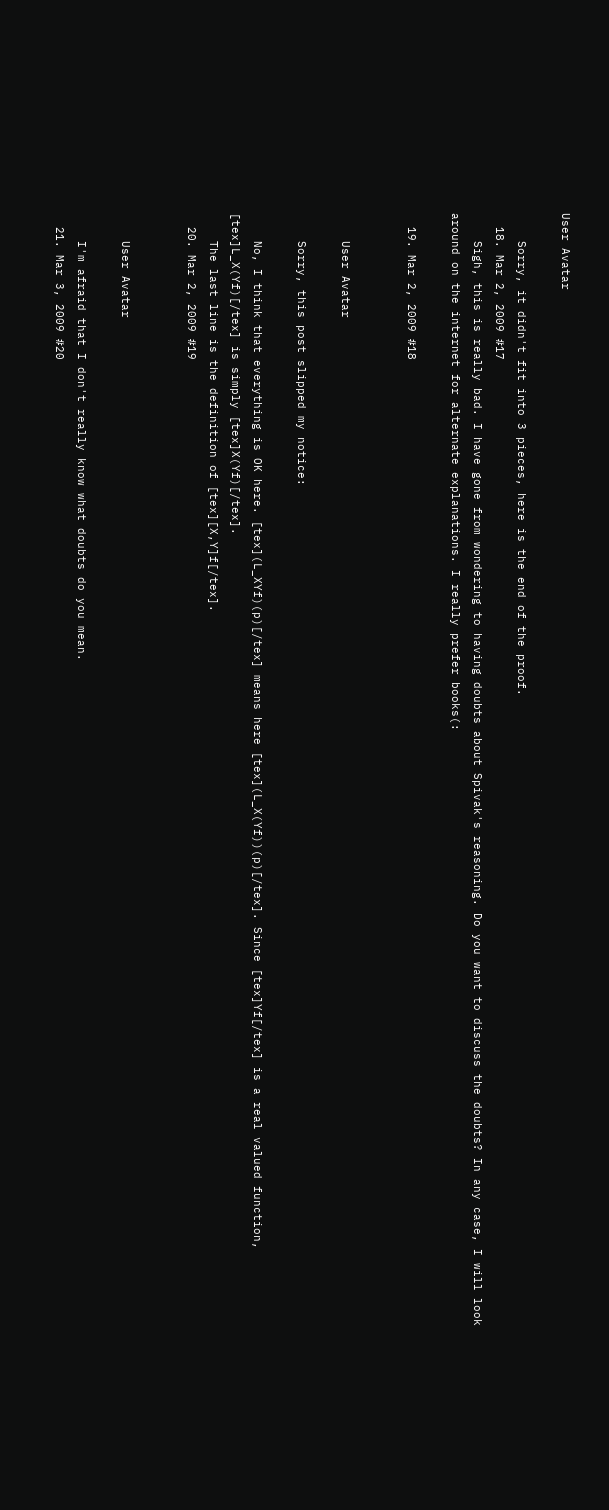User Avatar

    Sorry, it didn't fit into 3 pieces, here is the end of the proof.
  18. Mar 2, 2009 #17
    Sigh, this is really bad. I have gone from wondering to having doubts about Spivak's reasoning. Do you want to discuss the doubts? In any case, I will look around on the internet for alternate explanations. I really prefer books(:

  19. Mar 2, 2009 #18


    User Avatar

    Sorry, this post slipped my notice:

    No, I think that everything is OK here. [tex](L_XYf)(p)[/tex] means here [tex](L_X(Yf))(p)[/tex]. Since [tex]Yf[/tex] is a real valued function, [tex]L_X(Yf)[/tex] is simply [tex]X(Yf)[/tex].
    The last line is the definition of [tex][X,Y]f[/tex].
  20. Mar 2, 2009 #19


    User Avatar

    I'm afraid that I don't really know what doubts do you mean.
  21. Mar 3, 2009 #20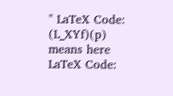" LaTeX Code: (L_XYf)(p) means here LaTeX Code: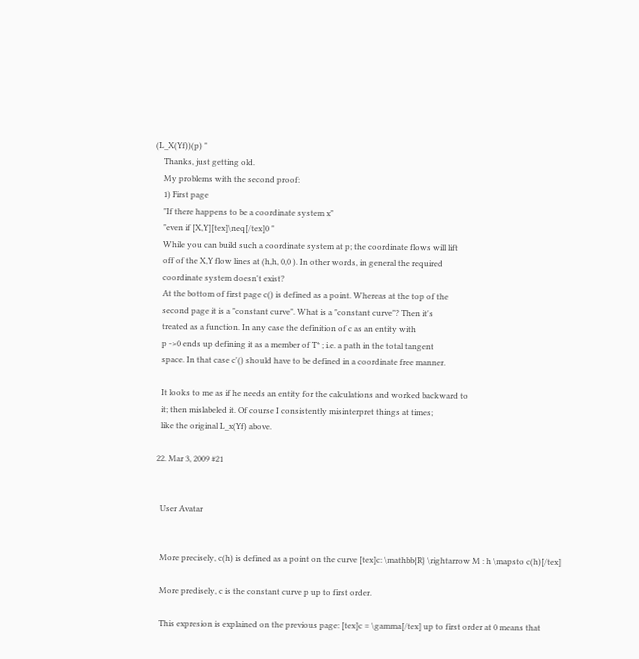(L_X(Yf))(p) "
    Thanks, just getting old.
    My problems with the second proof:
    1) First page
    "If there happens to be a coordinate system x"
    "even if [X,Y][tex]\neq[/tex]0 "
    While you can build such a coordinate system at p; the coordinate flows will lift
    off of the X,Y flow lines at (h,h, 0,0 ). In other words, in general the required
    coordinate system doesn't exist?
    At the bottom of first page c() is defined as a point. Whereas at the top of the
    second page it is a "constant curve". What is a "constant curve"? Then it's
    treated as a function. In any case the definition of c as an entity with
    p ->0 ends up defining it as a member of T* ; i.e. a path in the total tangent
    space. In that case c'() should have to be defined in a coordinate free manner.

    It looks to me as if he needs an entity for the calculations and worked backward to
    it; then mislabeled it. Of course I consistently misinterpret things at times;
    like the original L_x(Yf) above.

  22. Mar 3, 2009 #21


    User Avatar


    More precisely, c(h) is defined as a point on the curve [tex]c: \mathbb{R} \rightarrow M : h \mapsto c(h)[/tex]

    More predisely, c is the constant curve p up to first order.

    This expresion is explained on the previous page: [tex]c = \gamma[/tex] up to first order at 0 means that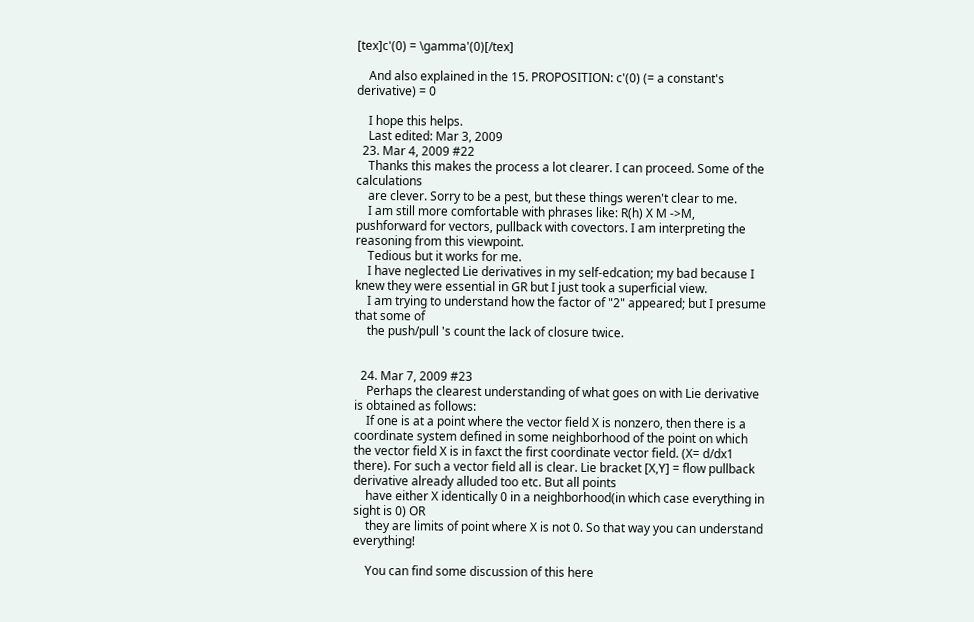[tex]c'(0) = \gamma'(0)[/tex]

    And also explained in the 15. PROPOSITION: c'(0) (= a constant's derivative) = 0

    I hope this helps.
    Last edited: Mar 3, 2009
  23. Mar 4, 2009 #22
    Thanks this makes the process a lot clearer. I can proceed. Some of the calculations
    are clever. Sorry to be a pest, but these things weren't clear to me.
    I am still more comfortable with phrases like: R(h) X M ->M, pushforward for vectors, pullback with covectors. I am interpreting the reasoning from this viewpoint.
    Tedious but it works for me.
    I have neglected Lie derivatives in my self-edcation; my bad because I knew they were essential in GR but I just took a superficial view.
    I am trying to understand how the factor of "2" appeared; but I presume that some of
    the push/pull 's count the lack of closure twice.


  24. Mar 7, 2009 #23
    Perhaps the clearest understanding of what goes on with Lie derivative is obtained as follows:
    If one is at a point where the vector field X is nonzero, then there is a coordinate system defined in some neighborhood of the point on which the vector field X is in faxct the first coordinate vector field. (X= d/dx1 there). For such a vector field all is clear. Lie bracket [X,Y] = flow pullback derivative already alluded too etc. But all points
    have either X identically 0 in a neighborhood(in which case everything in sight is 0) OR
    they are limits of point where X is not 0. So that way you can understand everything!

    You can find some discussion of this here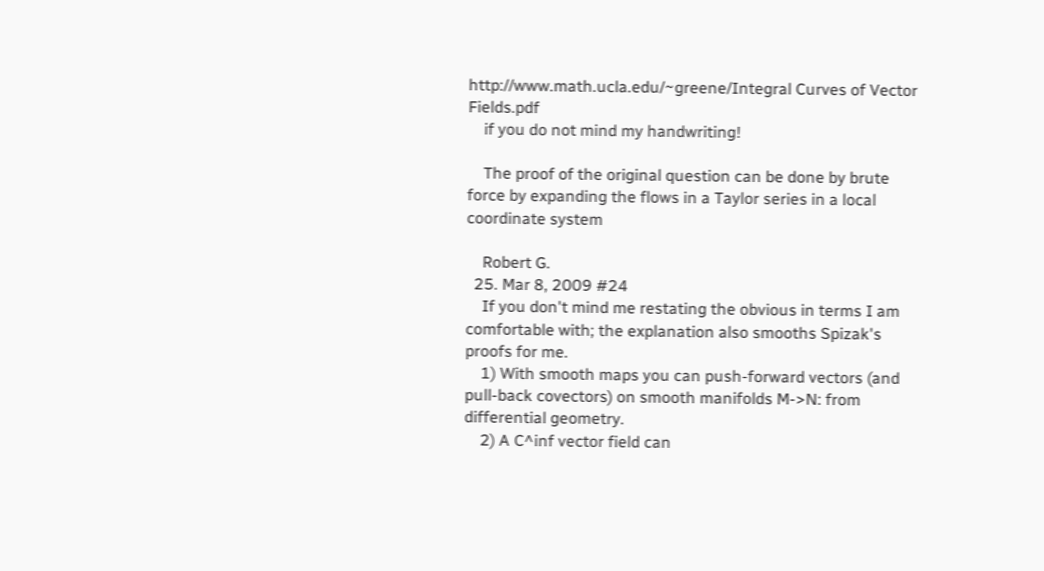http://www.math.ucla.edu/~greene/Integral Curves of Vector Fields.pdf
    if you do not mind my handwriting!

    The proof of the original question can be done by brute force by expanding the flows in a Taylor series in a local coordinate system

    Robert G.
  25. Mar 8, 2009 #24
    If you don't mind me restating the obvious in terms I am comfortable with; the explanation also smooths Spizak's proofs for me.
    1) With smooth maps you can push-forward vectors (and pull-back covectors) on smooth manifolds M->N: from differential geometry.
    2) A C^inf vector field can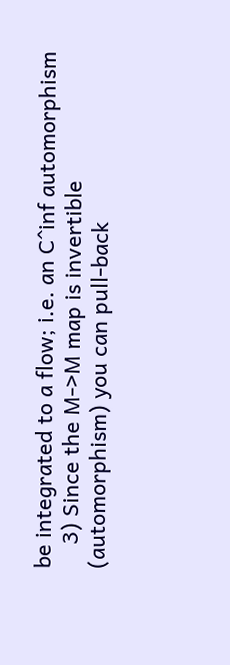be integrated to a flow; i.e. an C^inf automorphism
    3) Since the M->M map is invertible (automorphism) you can pull-back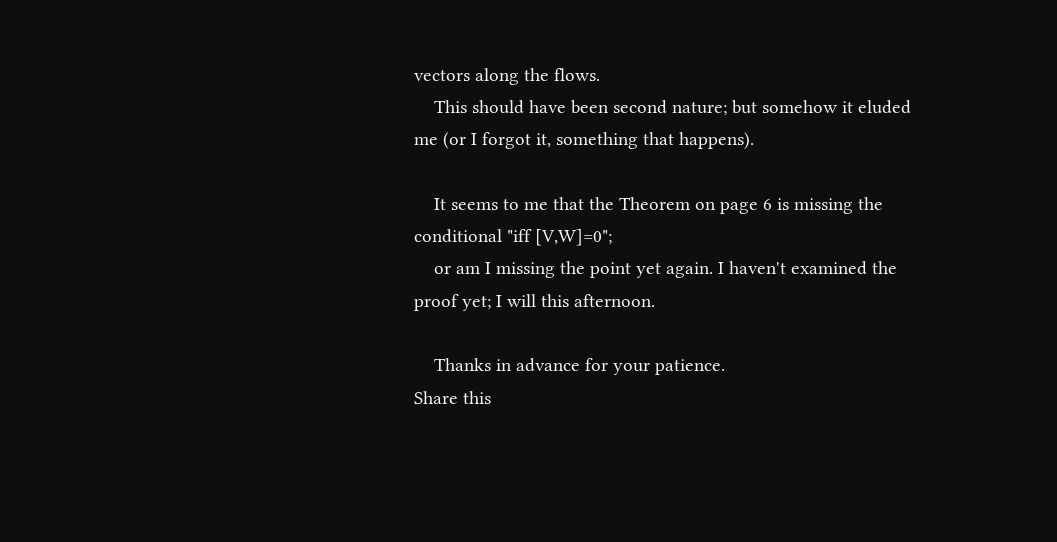vectors along the flows.
    This should have been second nature; but somehow it eluded me (or I forgot it, something that happens).

    It seems to me that the Theorem on page 6 is missing the conditional "iff [V,W]=0";
    or am I missing the point yet again. I haven't examined the proof yet; I will this afternoon.

    Thanks in advance for your patience.
Share this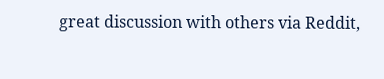great discussion with others via Reddit,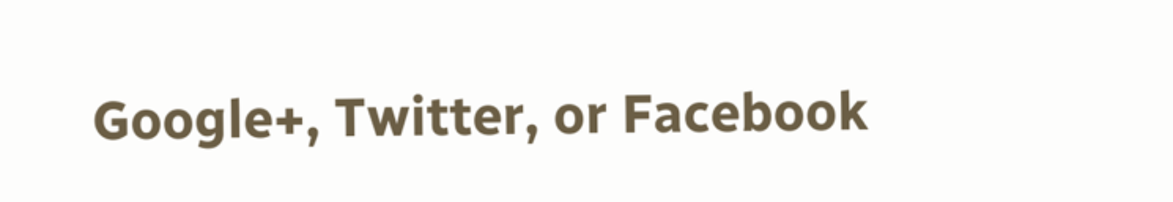Google+, Twitter, or Facebook